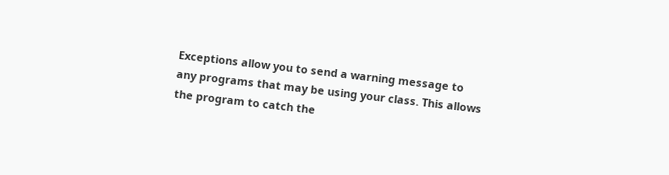Exceptions allow you to send a warning message to any programs that may be using your class. This allows the program to catch the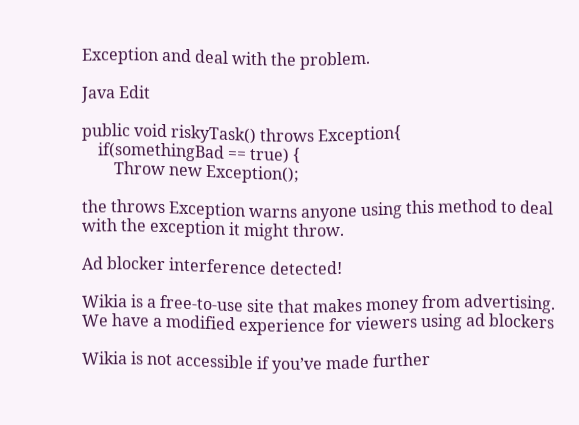Exception and deal with the problem.

Java Edit

public void riskyTask() throws Exception{
    if(somethingBad == true) {
        Throw new Exception();

the throws Exception warns anyone using this method to deal with the exception it might throw.

Ad blocker interference detected!

Wikia is a free-to-use site that makes money from advertising. We have a modified experience for viewers using ad blockers

Wikia is not accessible if you’ve made further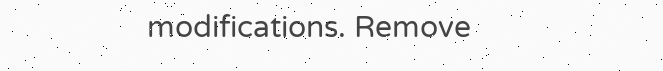modifications. Remove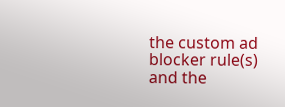the custom ad blocker rule(s) and the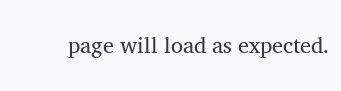page will load as expected.